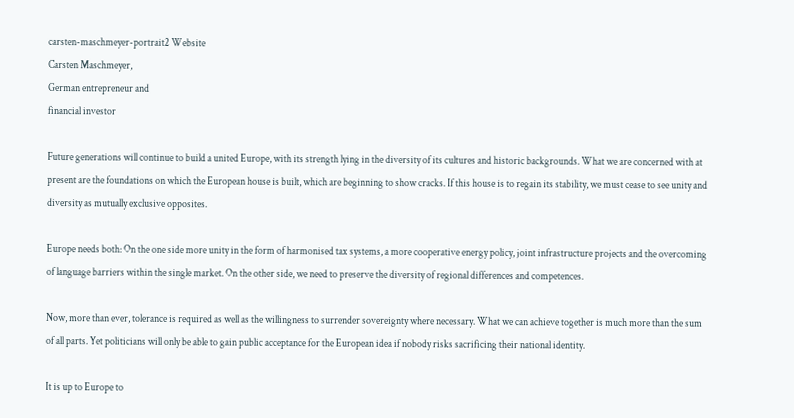carsten-maschmeyer-portrait2 Website
Carsten Maschmeyer,
German entrepreneur and
financial investor

Future generations will continue to build a united Europe, with its strength lying in the diversity of its cultures and historic backgrounds. What we are concerned with at present are the foundations on which the European house is built, which are beginning to show cracks. If this house is to regain its stability, we must cease to see unity and diversity as mutually exclusive opposites.

Europe needs both: On the one side more unity in the form of harmonised tax systems, a more cooperative energy policy, joint infrastructure projects and the overcoming of language barriers within the single market. On the other side, we need to preserve the diversity of regional differences and competences.

Now, more than ever, tolerance is required as well as the willingness to surrender sovereignty where necessary. What we can achieve together is much more than the sum of all parts. Yet politicians will only be able to gain public acceptance for the European idea if nobody risks sacrificing their national identity.

It is up to Europe to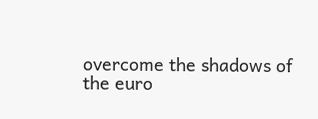overcome the shadows of the euro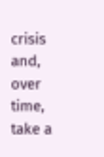crisis and, over time, take a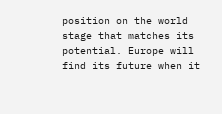position on the world stage that matches its potential. Europe will find its future when it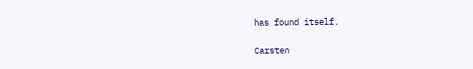has found itself.

Carsten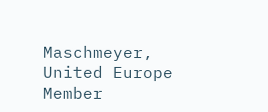Maschmeyer, United Europe Member